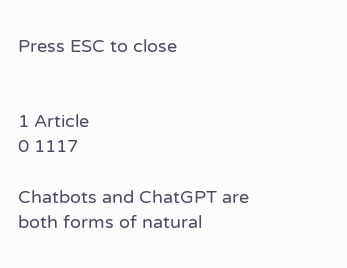Press ESC to close


1 Article
0 1117

Chatbots and ChatGPT are both forms of natural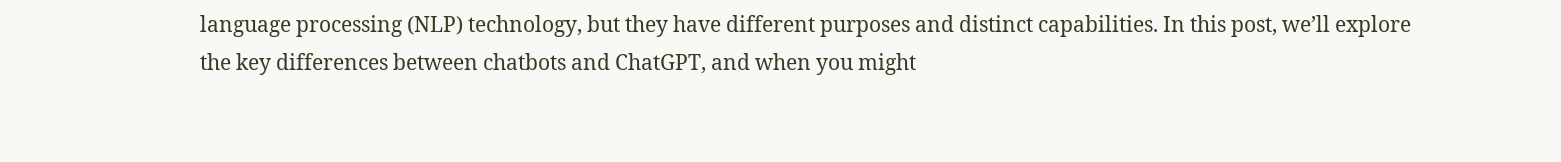language processing (NLP) technology, but they have different purposes and distinct capabilities. In this post, we’ll explore the key differences between chatbots and ChatGPT, and when you might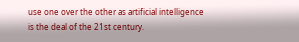use one over the other as artificial intelligence is the deal of the 21st century.